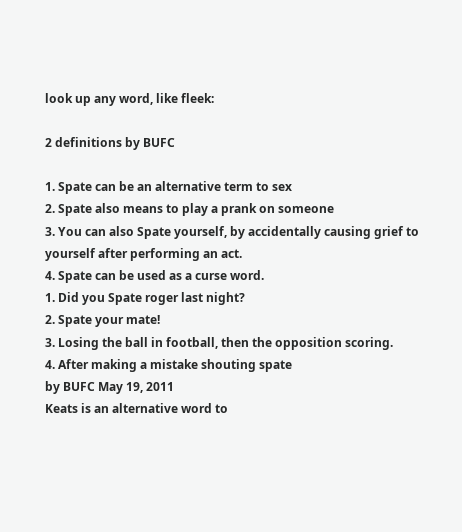look up any word, like fleek:

2 definitions by BUFC

1. Spate can be an alternative term to sex
2. Spate also means to play a prank on someone
3. You can also Spate yourself, by accidentally causing grief to yourself after performing an act.
4. Spate can be used as a curse word.
1. Did you Spate roger last night?
2. Spate your mate!
3. Losing the ball in football, then the opposition scoring.
4. After making a mistake shouting spate
by BUFC May 19, 2011
Keats is an alternative word to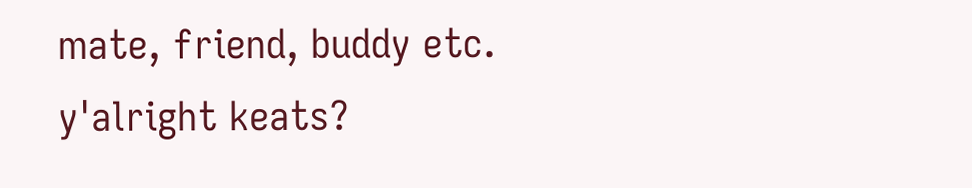mate, friend, buddy etc.
y'alright keats?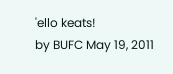'ello keats!
by BUFC May 19, 2011